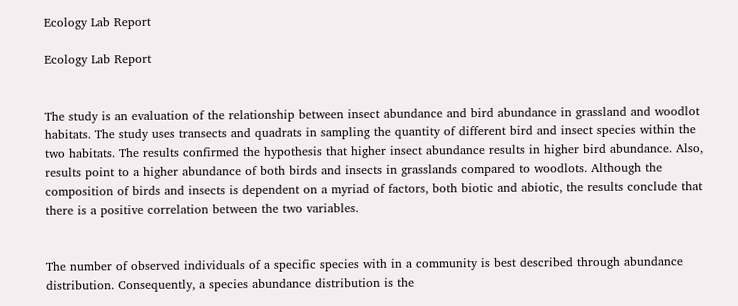Ecology Lab Report

Ecology Lab Report


The study is an evaluation of the relationship between insect abundance and bird abundance in grassland and woodlot habitats. The study uses transects and quadrats in sampling the quantity of different bird and insect species within the two habitats. The results confirmed the hypothesis that higher insect abundance results in higher bird abundance. Also, results point to a higher abundance of both birds and insects in grasslands compared to woodlots. Although the composition of birds and insects is dependent on a myriad of factors, both biotic and abiotic, the results conclude that there is a positive correlation between the two variables.


The number of observed individuals of a specific species with in a community is best described through abundance distribution. Consequently, a species abundance distribution is the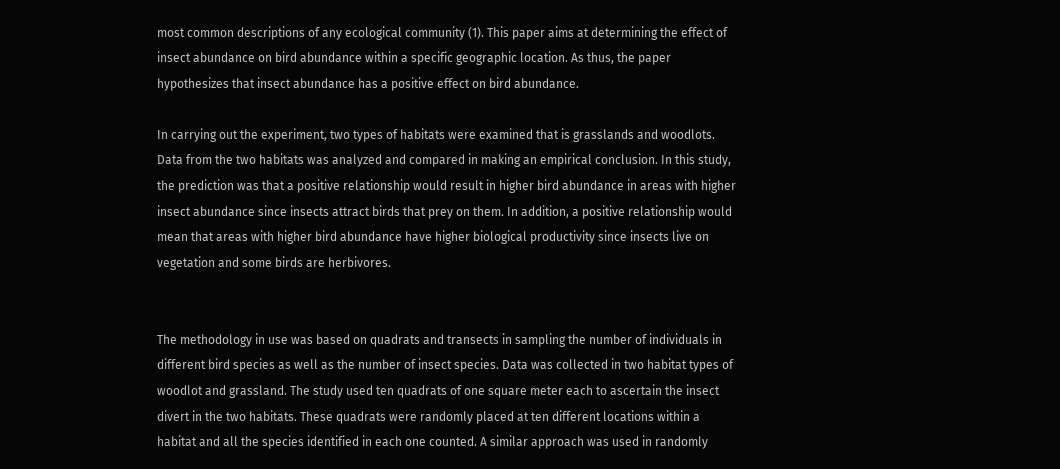most common descriptions of any ecological community (1). This paper aims at determining the effect of insect abundance on bird abundance within a specific geographic location. As thus, the paper hypothesizes that insect abundance has a positive effect on bird abundance.

In carrying out the experiment, two types of habitats were examined that is grasslands and woodlots. Data from the two habitats was analyzed and compared in making an empirical conclusion. In this study, the prediction was that a positive relationship would result in higher bird abundance in areas with higher insect abundance since insects attract birds that prey on them. In addition, a positive relationship would mean that areas with higher bird abundance have higher biological productivity since insects live on vegetation and some birds are herbivores.


The methodology in use was based on quadrats and transects in sampling the number of individuals in different bird species as well as the number of insect species. Data was collected in two habitat types of woodlot and grassland. The study used ten quadrats of one square meter each to ascertain the insect divert in the two habitats. These quadrats were randomly placed at ten different locations within a habitat and all the species identified in each one counted. A similar approach was used in randomly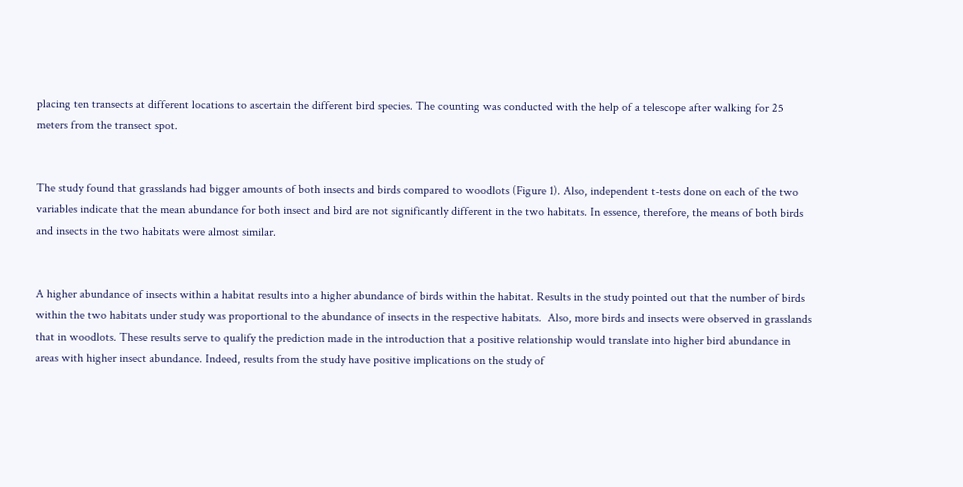placing ten transects at different locations to ascertain the different bird species. The counting was conducted with the help of a telescope after walking for 25 meters from the transect spot.


The study found that grasslands had bigger amounts of both insects and birds compared to woodlots (Figure 1). Also, independent t-tests done on each of the two variables indicate that the mean abundance for both insect and bird are not significantly different in the two habitats. In essence, therefore, the means of both birds and insects in the two habitats were almost similar.


A higher abundance of insects within a habitat results into a higher abundance of birds within the habitat. Results in the study pointed out that the number of birds within the two habitats under study was proportional to the abundance of insects in the respective habitats.  Also, more birds and insects were observed in grasslands that in woodlots. These results serve to qualify the prediction made in the introduction that a positive relationship would translate into higher bird abundance in areas with higher insect abundance. Indeed, results from the study have positive implications on the study of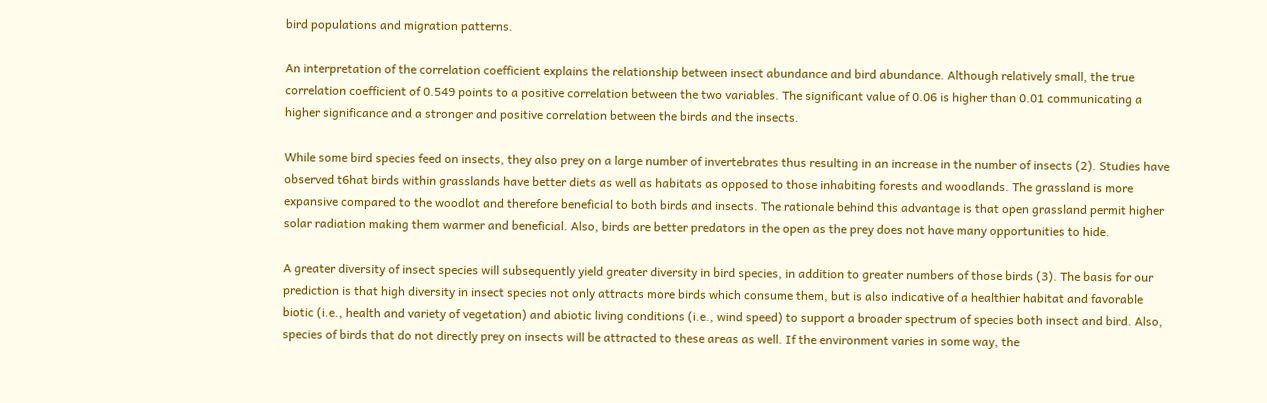bird populations and migration patterns.

An interpretation of the correlation coefficient explains the relationship between insect abundance and bird abundance. Although relatively small, the true correlation coefficient of 0.549 points to a positive correlation between the two variables. The significant value of 0.06 is higher than 0.01 communicating a higher significance and a stronger and positive correlation between the birds and the insects.

While some bird species feed on insects, they also prey on a large number of invertebrates thus resulting in an increase in the number of insects (2). Studies have observed t6hat birds within grasslands have better diets as well as habitats as opposed to those inhabiting forests and woodlands. The grassland is more expansive compared to the woodlot and therefore beneficial to both birds and insects. The rationale behind this advantage is that open grassland permit higher solar radiation making them warmer and beneficial. Also, birds are better predators in the open as the prey does not have many opportunities to hide.

A greater diversity of insect species will subsequently yield greater diversity in bird species, in addition to greater numbers of those birds (3). The basis for our prediction is that high diversity in insect species not only attracts more birds which consume them, but is also indicative of a healthier habitat and favorable biotic (i.e., health and variety of vegetation) and abiotic living conditions (i.e., wind speed) to support a broader spectrum of species both insect and bird. Also, species of birds that do not directly prey on insects will be attracted to these areas as well. If the environment varies in some way, the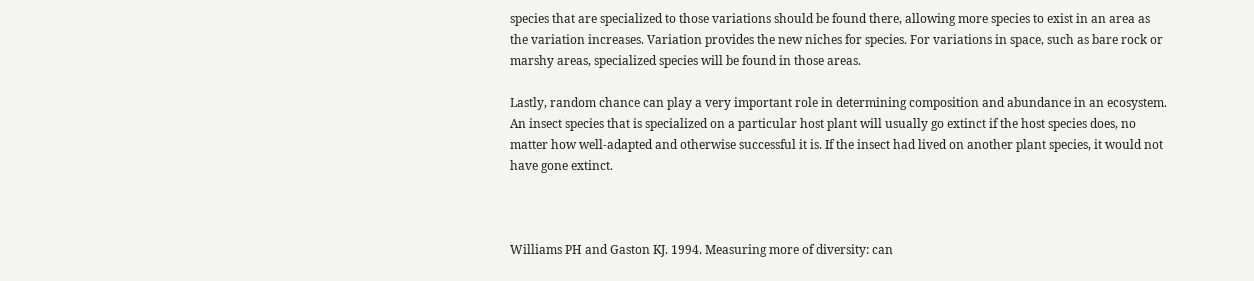species that are specialized to those variations should be found there, allowing more species to exist in an area as the variation increases. Variation provides the new niches for species. For variations in space, such as bare rock or marshy areas, specialized species will be found in those areas.

Lastly, random chance can play a very important role in determining composition and abundance in an ecosystem. An insect species that is specialized on a particular host plant will usually go extinct if the host species does, no matter how well-adapted and otherwise successful it is. If the insect had lived on another plant species, it would not have gone extinct.



Williams PH and Gaston KJ. 1994. Measuring more of diversity: can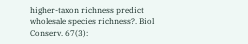higher-taxon richness predict wholesale species richness?. Biol Conserv. 67(3):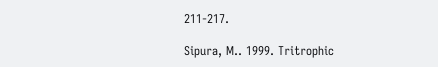211-217.

Sipura, M.. 1999. Tritrophic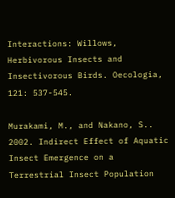Interactions: Willows, Herbivorous Insects and Insectivorous Birds. Oecologia, 121: 537-545.

Murakami, M., and Nakano, S.. 2002. Indirect Effect of Aquatic Insect Emergence on a Terrestrial Insect Population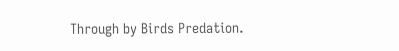Through by Birds Predation.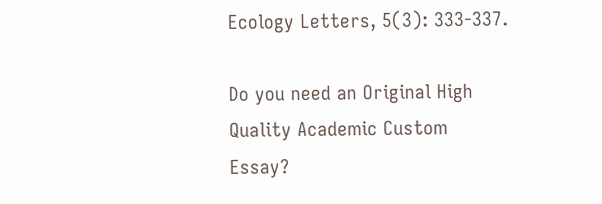Ecology Letters, 5(3): 333-337.

Do you need an Original High Quality Academic Custom Essay?